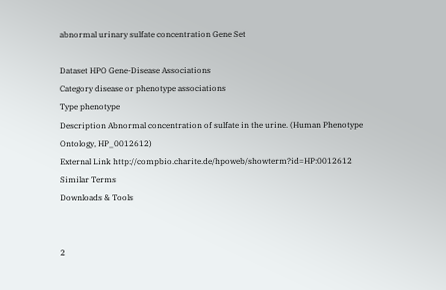abnormal urinary sulfate concentration Gene Set

Dataset HPO Gene-Disease Associations
Category disease or phenotype associations
Type phenotype
Description Abnormal concentration of sulfate in the urine. (Human Phenotype Ontology, HP_0012612)
External Link http://compbio.charite.de/hpoweb/showterm?id=HP:0012612
Similar Terms
Downloads & Tools


2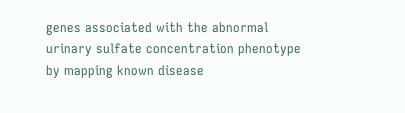genes associated with the abnormal urinary sulfate concentration phenotype by mapping known disease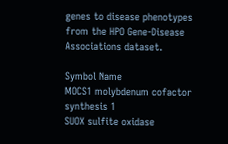genes to disease phenotypes from the HPO Gene-Disease Associations dataset.

Symbol Name
MOCS1 molybdenum cofactor synthesis 1
SUOX sulfite oxidase